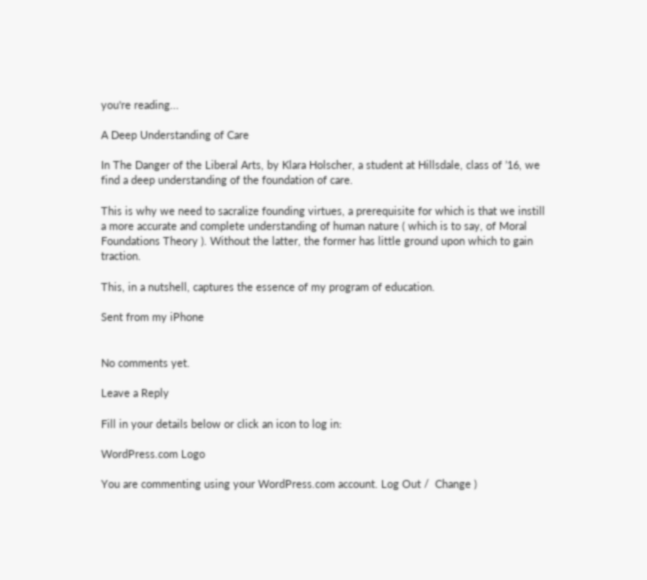you're reading...

A Deep Understanding of Care

In The Danger of the Liberal Arts, by Klara Holscher, a student at Hillsdale, class of ’16, we find a deep understanding of the foundation of care.

This is why we need to sacralize founding virtues, a prerequisite for which is that we instill a more accurate and complete understanding of human nature ( which is to say, of Moral Foundations Theory ). Without the latter, the former has little ground upon which to gain traction.

This, in a nutshell, captures the essence of my program of education.

Sent from my iPhone


No comments yet.

Leave a Reply

Fill in your details below or click an icon to log in:

WordPress.com Logo

You are commenting using your WordPress.com account. Log Out /  Change )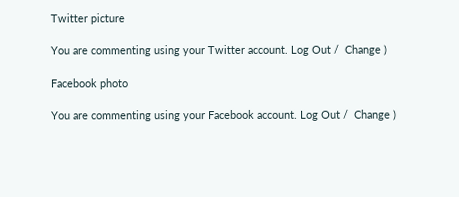Twitter picture

You are commenting using your Twitter account. Log Out /  Change )

Facebook photo

You are commenting using your Facebook account. Log Out /  Change )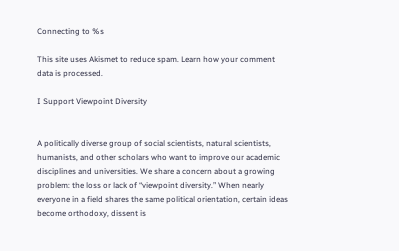Connecting to %s

This site uses Akismet to reduce spam. Learn how your comment data is processed.

I Support Viewpoint Diversity


A politically diverse group of social scientists, natural scientists, humanists, and other scholars who want to improve our academic disciplines and universities. We share a concern about a growing problem: the loss or lack of “viewpoint diversity.” When nearly everyone in a field shares the same political orientation, certain ideas become orthodoxy, dissent is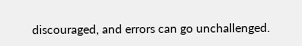discouraged, and errors can go unchallenged.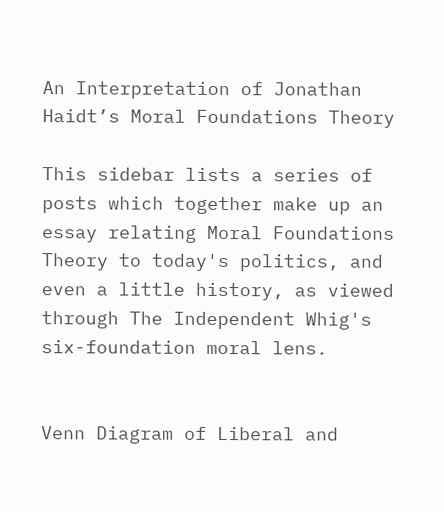An Interpretation of Jonathan Haidt’s Moral Foundations Theory

This sidebar lists a series of posts which together make up an essay relating Moral Foundations Theory to today's politics, and even a little history, as viewed through The Independent Whig's six-foundation moral lens.


Venn Diagram of Liberal and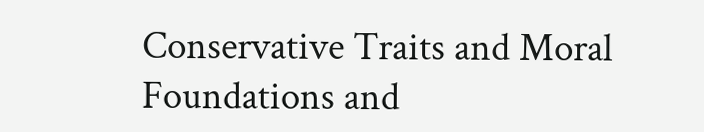Conservative Traits and Moral Foundations and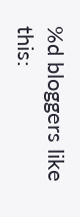%d bloggers like this: